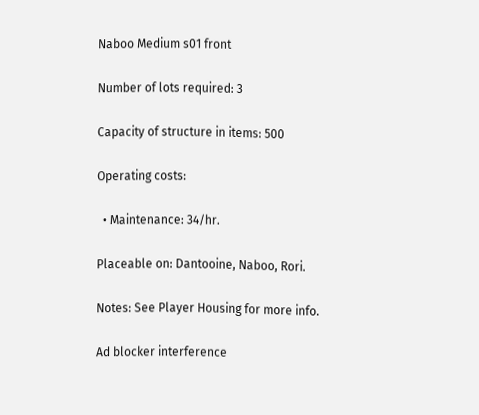Naboo Medium s01 front

Number of lots required: 3

Capacity of structure in items: 500

Operating costs:

  • Maintenance: 34/hr.

Placeable on: Dantooine, Naboo, Rori.

Notes: See Player Housing for more info.

Ad blocker interference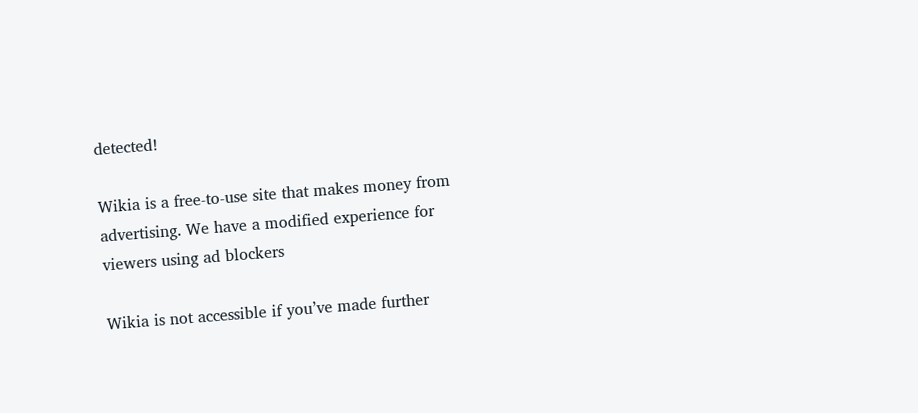detected!

Wikia is a free-to-use site that makes money from advertising. We have a modified experience for viewers using ad blockers

Wikia is not accessible if you’ve made further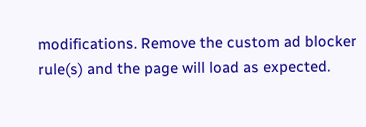modifications. Remove the custom ad blocker rule(s) and the page will load as expected.